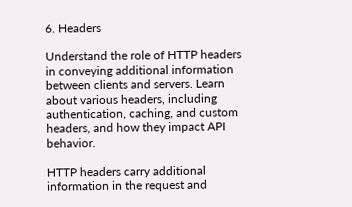6. Headers

Understand the role of HTTP headers in conveying additional information between clients and servers. Learn about various headers, including authentication, caching, and custom headers, and how they impact API behavior.

HTTP headers carry additional information in the request and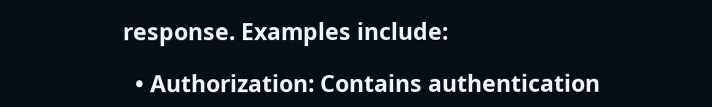response. Examples include:

  • Authorization: Contains authentication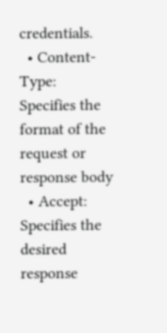credentials.
  • Content-Type: Specifies the format of the request or response body
  • Accept: Specifies the desired response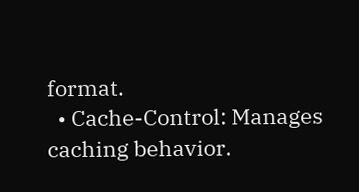format.
  • Cache-Control: Manages caching behavior.